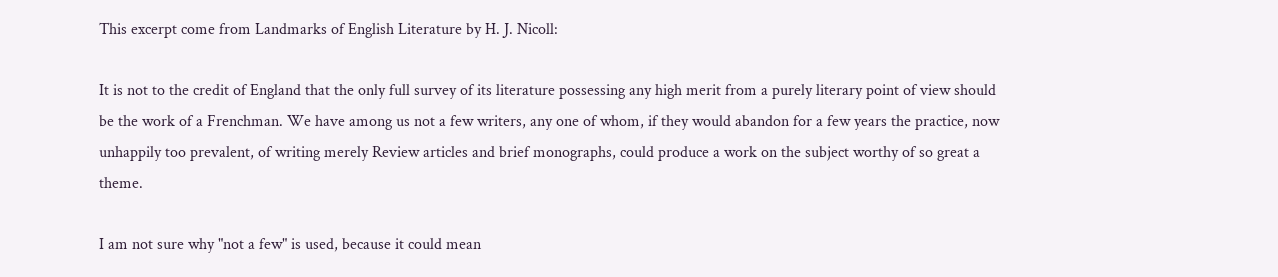This excerpt come from Landmarks of English Literature by H. J. Nicoll:

It is not to the credit of England that the only full survey of its literature possessing any high merit from a purely literary point of view should be the work of a Frenchman. We have among us not a few writers, any one of whom, if they would abandon for a few years the practice, now unhappily too prevalent, of writing merely Review articles and brief monographs, could produce a work on the subject worthy of so great a theme.

I am not sure why "not a few" is used, because it could mean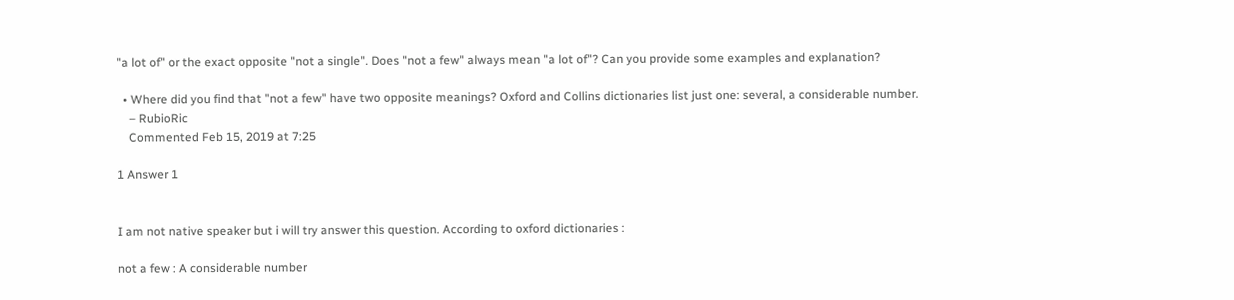"a lot of" or the exact opposite "not a single". Does "not a few" always mean "a lot of"? Can you provide some examples and explanation?

  • Where did you find that "not a few" have two opposite meanings? Oxford and Collins dictionaries list just one: several, a considerable number.
    – RubioRic
    Commented Feb 15, 2019 at 7:25

1 Answer 1


I am not native speaker but i will try answer this question. According to oxford dictionaries :

not a few : A considerable number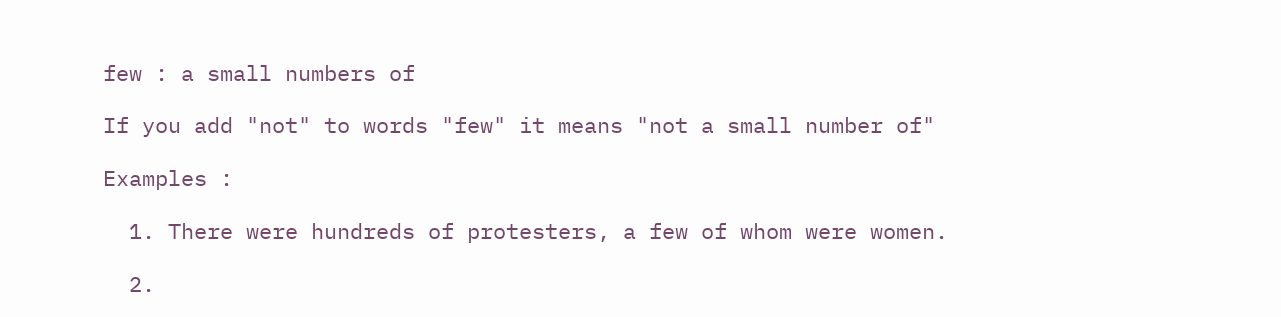few : a small numbers of

If you add "not" to words "few" it means "not a small number of"

Examples :

  1. There were hundreds of protesters, a few of whom were women.

  2.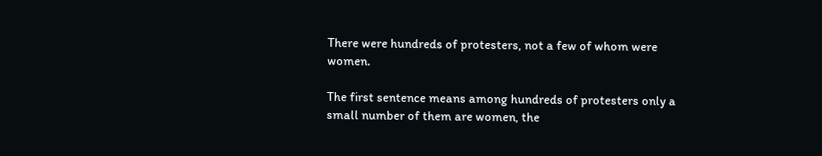There were hundreds of protesters, not a few of whom were women.

The first sentence means among hundreds of protesters only a small number of them are women, the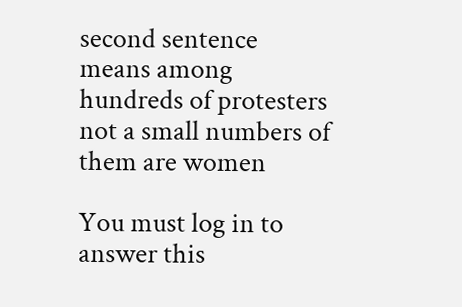second sentence means among hundreds of protesters not a small numbers of them are women

You must log in to answer this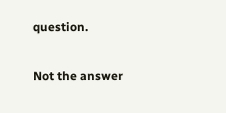question.

Not the answer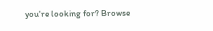you're looking for? Browse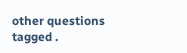other questions tagged .